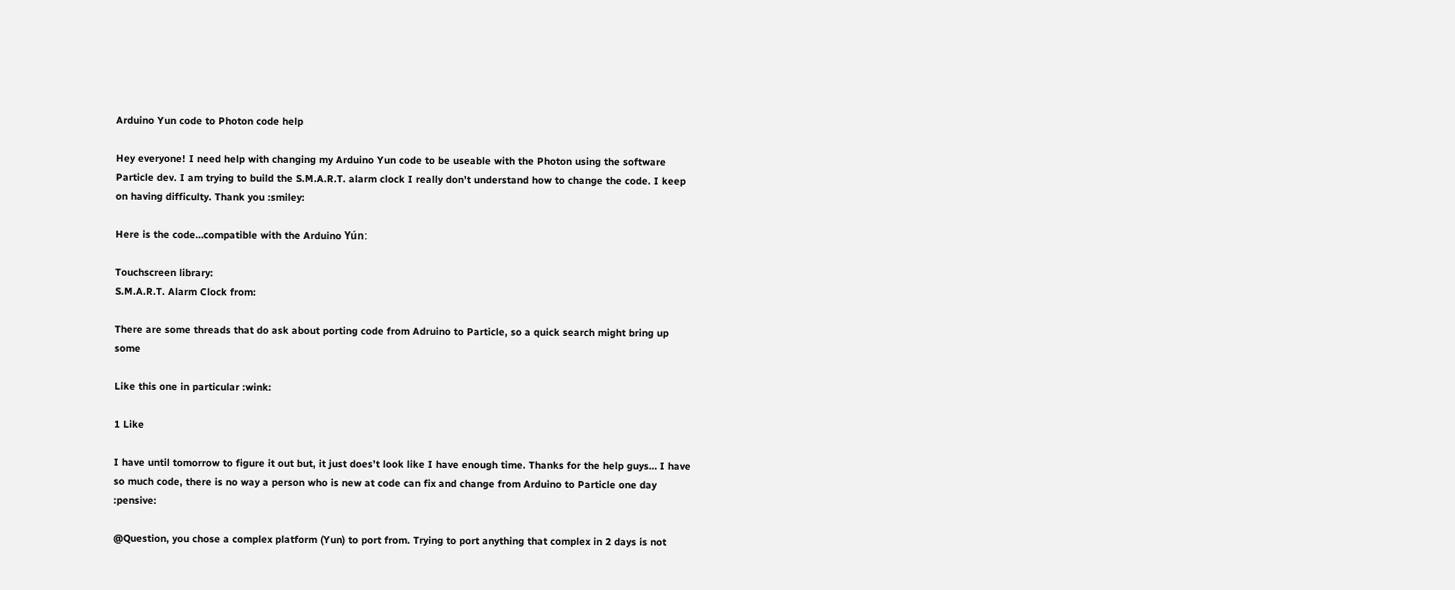Arduino Yun code to Photon code help

Hey everyone! I need help with changing my Arduino Yun code to be useable with the Photon using the software Particle dev. I am trying to build the S.M.A.R.T. alarm clock I really don’t understand how to change the code. I keep on having difficulty. Thank you :smiley:

Here is the code…compatible with the Arduino Yún:

Touchscreen library:
S.M.A.R.T. Alarm Clock from:

There are some threads that do ask about porting code from Adruino to Particle, so a quick search might bring up some

Like this one in particular :wink:

1 Like

I have until tomorrow to figure it out but, it just does’t look like I have enough time. Thanks for the help guys… I have so much code, there is no way a person who is new at code can fix and change from Arduino to Particle one day :pensive:

@Question, you chose a complex platform (Yun) to port from. Trying to port anything that complex in 2 days is not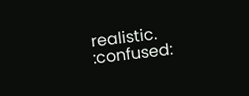realistic. :confused: